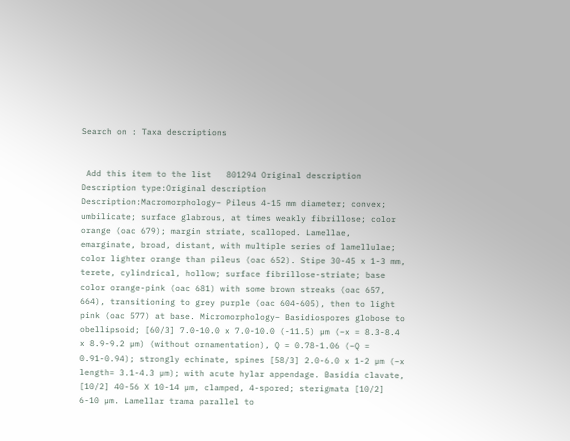Search on : Taxa descriptions


 Add this item to the list   801294 Original description
Description type:Original description
Description:Macromorphology– Pileus 4-15 mm diameter; convex; umbilicate; surface glabrous, at times weakly fibrillose; color orange (oac 679); margin striate, scalloped. Lamellae, emarginate, broad, distant, with multiple series of lamellulae; color lighter orange than pileus (oac 652). Stipe 30-45 x 1-3 mm, terete, cylindrical, hollow; surface fibrillose-striate; base color orange-pink (oac 681) with some brown streaks (oac 657, 664), transitioning to grey purple (oac 604-605), then to light pink (oac 577) at base. Micromorphology– Basidiospores globose to obellipsoid; [60/3] 7.0-10.0 x 7.0-10.0 (-11.5) µm (–x = 8.3-8.4 x 8.9-9.2 µm) (without ornamentation), Q = 0.78-1.06 (–Q = 0.91-0.94); strongly echinate, spines [58/3] 2.0-6.0 x 1-2 µm (–x length= 3.1-4.3 µm); with acute hylar appendage. Basidia clavate, [10/2] 40-56 X 10-14 µm, clamped, 4-spored; sterigmata [10/2] 6-10 µm. Lamellar trama parallel to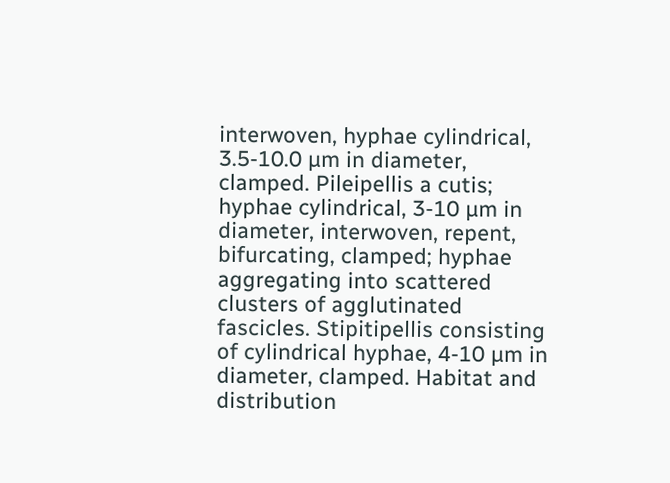interwoven, hyphae cylindrical, 3.5-10.0 µm in diameter, clamped. Pileipellis a cutis; hyphae cylindrical, 3-10 µm in diameter, interwoven, repent, bifurcating, clamped; hyphae aggregating into scattered clusters of agglutinated fascicles. Stipitipellis consisting of cylindrical hyphae, 4-10 µm in diameter, clamped. Habitat and distribution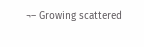¬– Growing scattered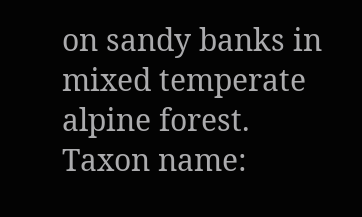on sandy banks in mixed temperate alpine forest.
Taxon name: